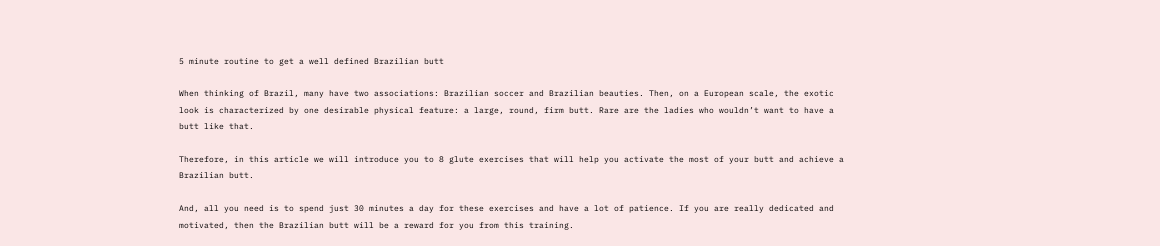5 minute routine to get a well defined Brazilian butt

When thinking of Brazil, many have two associations: Brazilian soccer and Brazilian beauties. Then, on a European scale, the exotic look is characterized by one desirable physical feature: a large, round, firm butt. Rare are the ladies who wouldn’t want to have a butt like that.

Therefore, in this article we will introduce you to 8 glute exercises that will help you activate the most of your butt and achieve a Brazilian butt.

And, all you need is to spend just 30 minutes a day for these exercises and have a lot of patience. If you are really dedicated and motivated, then the Brazilian butt will be a reward for you from this training.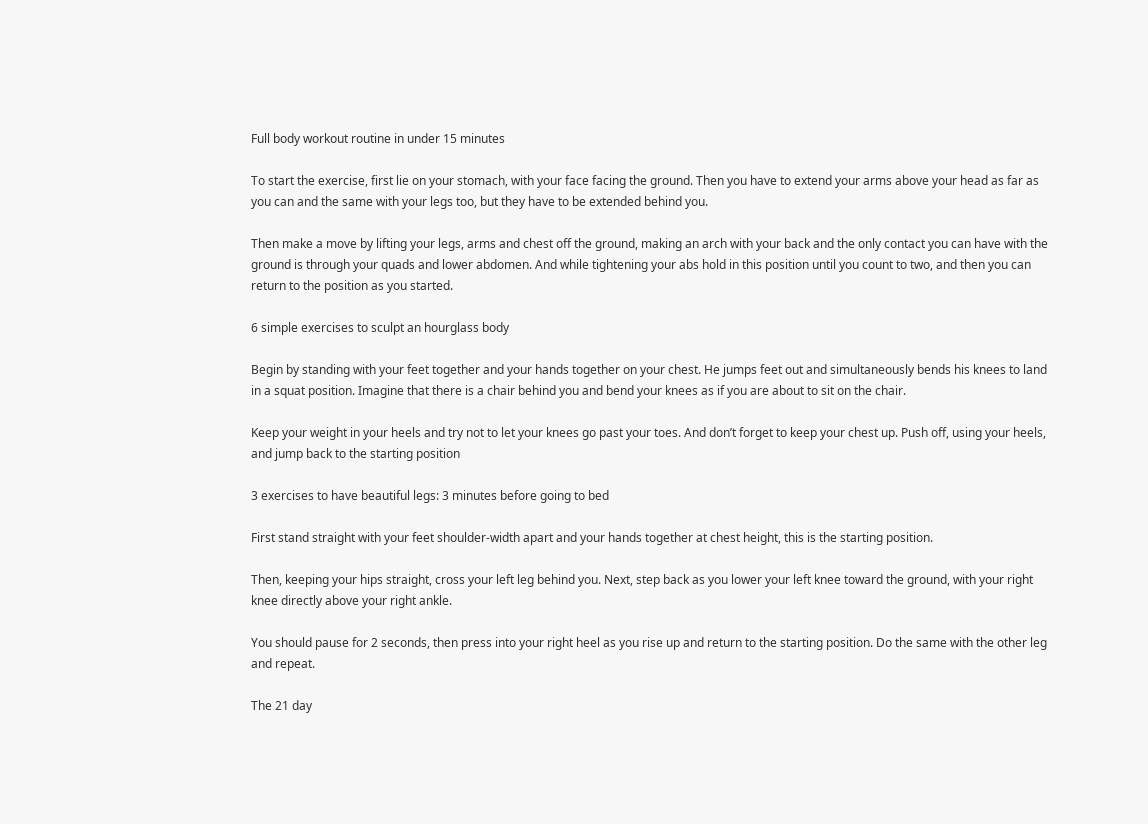Full body workout routine in under 15 minutes

To start the exercise, first lie on your stomach, with your face facing the ground. Then you have to extend your arms above your head as far as you can and the same with your legs too, but they have to be extended behind you.

Then make a move by lifting your legs, arms and chest off the ground, making an arch with your back and the only contact you can have with the ground is through your quads and lower abdomen. And while tightening your abs hold in this position until you count to two, and then you can return to the position as you started.

6 simple exercises to sculpt an hourglass body

Begin by standing with your feet together and your hands together on your chest. He jumps feet out and simultaneously bends his knees to land in a squat position. Imagine that there is a chair behind you and bend your knees as if you are about to sit on the chair.

Keep your weight in your heels and try not to let your knees go past your toes. And don’t forget to keep your chest up. Push off, using your heels, and jump back to the starting position

3 exercises to have beautiful legs: 3 minutes before going to bed

First stand straight with your feet shoulder-width apart and your hands together at chest height, this is the starting position.

Then, keeping your hips straight, cross your left leg behind you. Next, step back as you lower your left knee toward the ground, with your right knee directly above your right ankle.

You should pause for 2 seconds, then press into your right heel as you rise up and return to the starting position. Do the same with the other leg and repeat.

The 21 day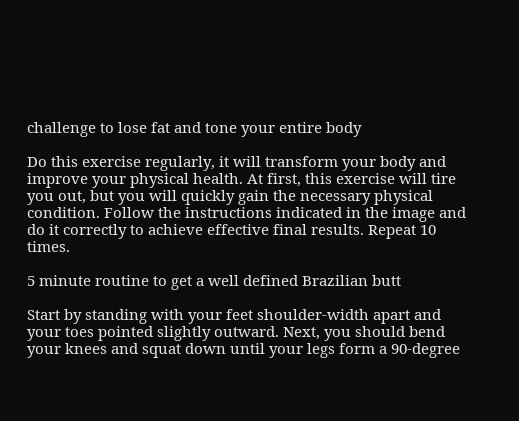challenge to lose fat and tone your entire body

Do this exercise regularly, it will transform your body and improve your physical health. At first, this exercise will tire you out, but you will quickly gain the necessary physical condition. Follow the instructions indicated in the image and do it correctly to achieve effective final results. Repeat 10 times.

5 minute routine to get a well defined Brazilian butt

Start by standing with your feet shoulder-width apart and your toes pointed slightly outward. Next, you should bend your knees and squat down until your legs form a 90-degree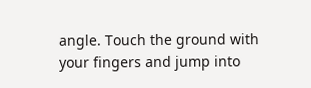angle. Touch the ground with your fingers and jump into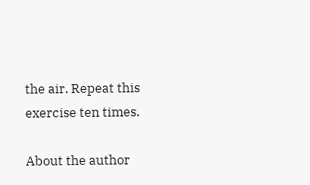the air. Repeat this exercise ten times.

About the author